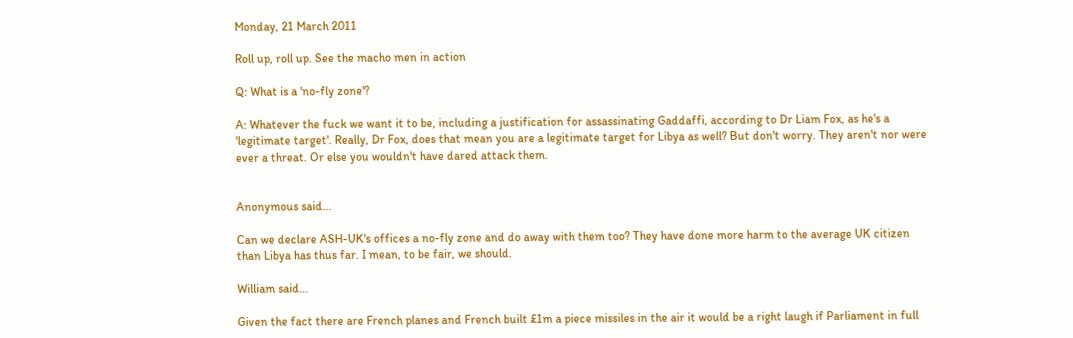Monday, 21 March 2011

Roll up, roll up. See the macho men in action

Q: What is a 'no-fly zone'?

A: Whatever the fuck we want it to be, including a justification for assassinating Gaddaffi, according to Dr Liam Fox, as he's a 'legitimate target'. Really, Dr Fox, does that mean you are a legitimate target for Libya as well? But don't worry. They aren't nor were ever a threat. Or else you wouldn't have dared attack them.


Anonymous said...

Can we declare ASH-UK's offices a no-fly zone and do away with them too? They have done more harm to the average UK citizen than Libya has thus far. I mean, to be fair, we should.

William said...

Given the fact there are French planes and French built £1m a piece missiles in the air it would be a right laugh if Parliament in full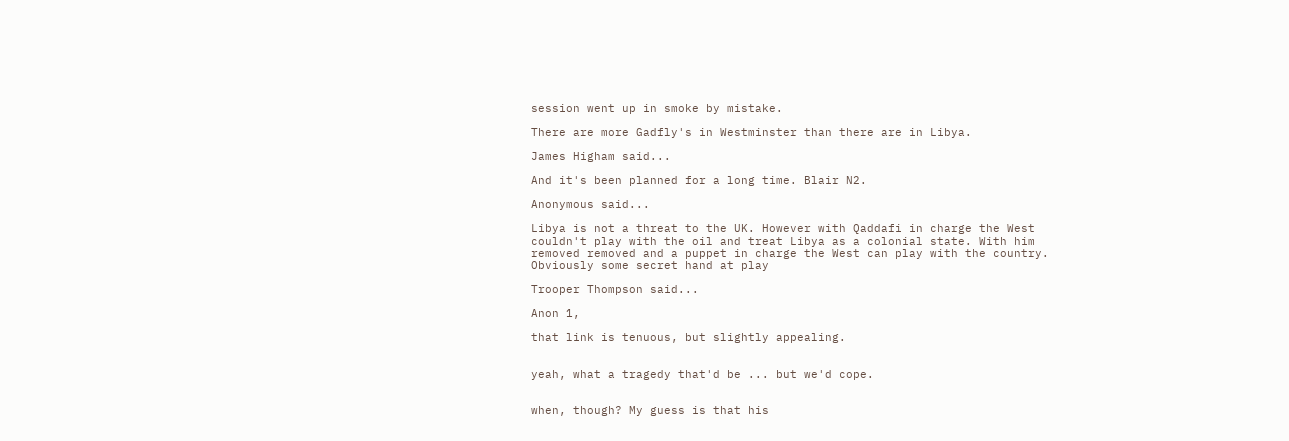session went up in smoke by mistake.

There are more Gadfly's in Westminster than there are in Libya.

James Higham said...

And it's been planned for a long time. Blair N2.

Anonymous said...

Libya is not a threat to the UK. However with Qaddafi in charge the West couldn't play with the oil and treat Libya as a colonial state. With him removed removed and a puppet in charge the West can play with the country. Obviously some secret hand at play

Trooper Thompson said...

Anon 1,

that link is tenuous, but slightly appealing.


yeah, what a tragedy that'd be ... but we'd cope.


when, though? My guess is that his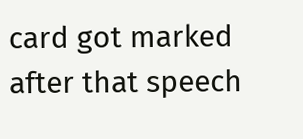card got marked after that speech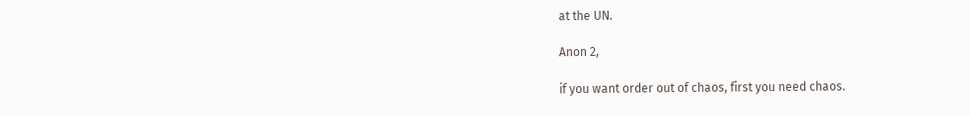at the UN.

Anon 2,

if you want order out of chaos, first you need chaos.